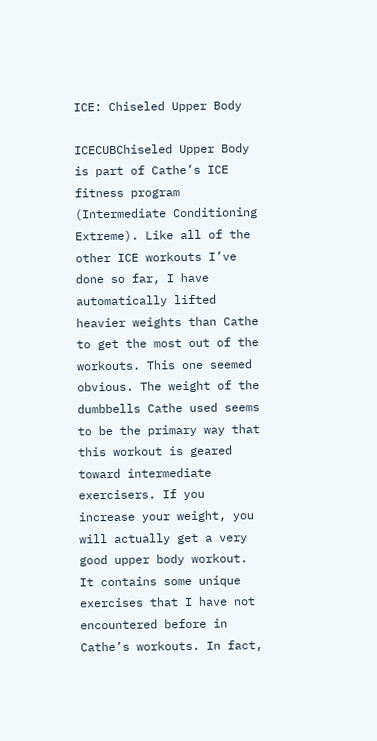ICE: Chiseled Upper Body

ICECUBChiseled Upper Body is part of Cathe’s ICE fitness program (Intermediate Conditioning Extreme). Like all of the other ICE workouts I’ve done so far, I have automatically lifted heavier weights than Cathe to get the most out of the workouts. This one seemed obvious. The weight of the dumbbells Cathe used seems to be the primary way that this workout is geared toward intermediate exercisers. If you increase your weight, you will actually get a very good upper body workout. It contains some unique exercises that I have not encountered before in Cathe’s workouts. In fact,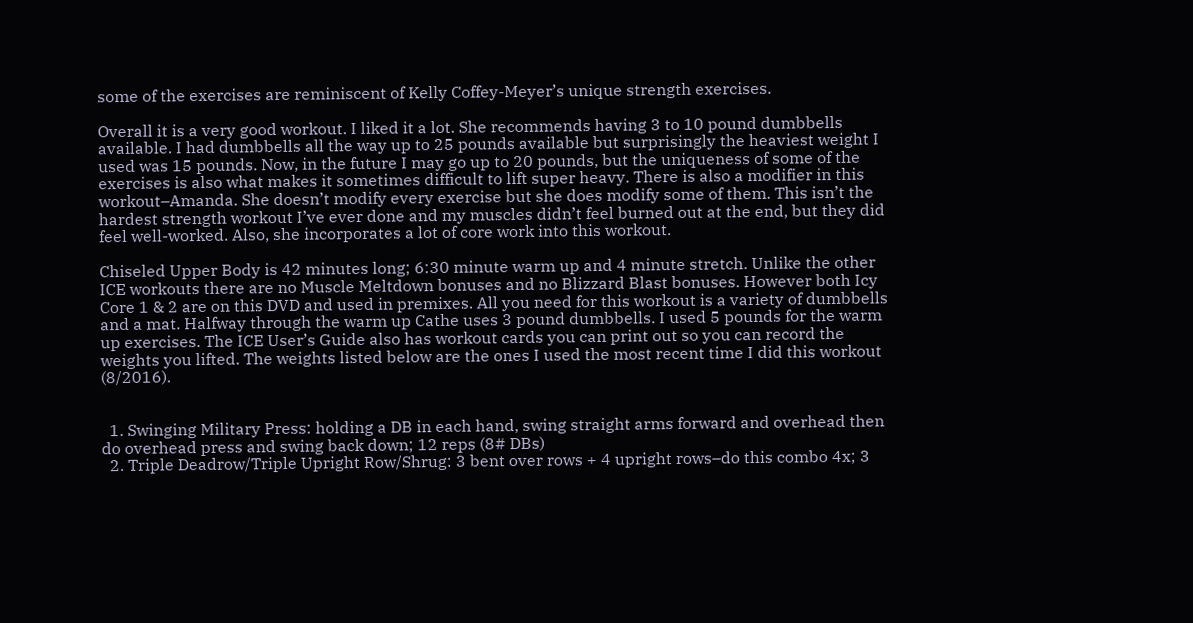some of the exercises are reminiscent of Kelly Coffey-Meyer’s unique strength exercises.

Overall it is a very good workout. I liked it a lot. She recommends having 3 to 10 pound dumbbells available. I had dumbbells all the way up to 25 pounds available but surprisingly the heaviest weight I used was 15 pounds. Now, in the future I may go up to 20 pounds, but the uniqueness of some of the exercises is also what makes it sometimes difficult to lift super heavy. There is also a modifier in this workout–Amanda. She doesn’t modify every exercise but she does modify some of them. This isn’t the hardest strength workout I’ve ever done and my muscles didn’t feel burned out at the end, but they did feel well-worked. Also, she incorporates a lot of core work into this workout.

Chiseled Upper Body is 42 minutes long; 6:30 minute warm up and 4 minute stretch. Unlike the other ICE workouts there are no Muscle Meltdown bonuses and no Blizzard Blast bonuses. However both Icy Core 1 & 2 are on this DVD and used in premixes. All you need for this workout is a variety of dumbbells and a mat. Halfway through the warm up Cathe uses 3 pound dumbbells. I used 5 pounds for the warm up exercises. The ICE User’s Guide also has workout cards you can print out so you can record the weights you lifted. The weights listed below are the ones I used the most recent time I did this workout (8/2016).


  1. Swinging Military Press: holding a DB in each hand, swing straight arms forward and overhead then do overhead press and swing back down; 12 reps (8# DBs)
  2. Triple Deadrow/Triple Upright Row/Shrug: 3 bent over rows + 4 upright rows–do this combo 4x; 3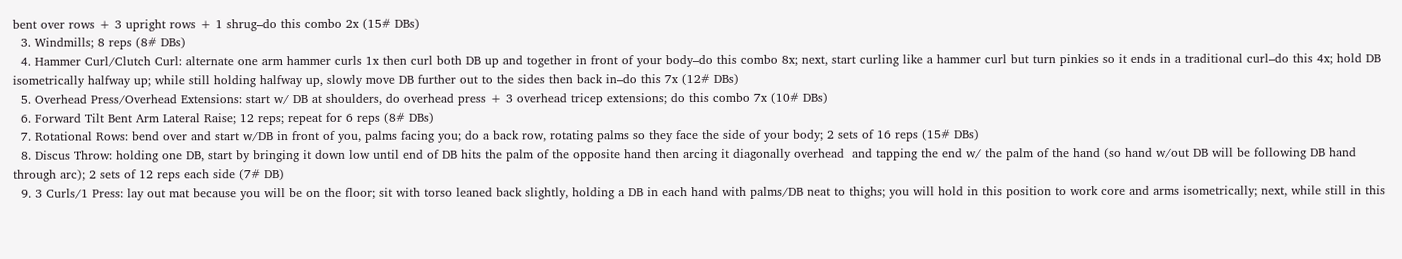bent over rows + 3 upright rows + 1 shrug–do this combo 2x (15# DBs)
  3. Windmills; 8 reps (8# DBs)
  4. Hammer Curl/Clutch Curl: alternate one arm hammer curls 1x then curl both DB up and together in front of your body–do this combo 8x; next, start curling like a hammer curl but turn pinkies so it ends in a traditional curl–do this 4x; hold DB isometrically halfway up; while still holding halfway up, slowly move DB further out to the sides then back in–do this 7x (12# DBs)
  5. Overhead Press/Overhead Extensions: start w/ DB at shoulders, do overhead press + 3 overhead tricep extensions; do this combo 7x (10# DBs)
  6. Forward Tilt Bent Arm Lateral Raise; 12 reps; repeat for 6 reps (8# DBs)
  7. Rotational Rows: bend over and start w/DB in front of you, palms facing you; do a back row, rotating palms so they face the side of your body; 2 sets of 16 reps (15# DBs)
  8. Discus Throw: holding one DB, start by bringing it down low until end of DB hits the palm of the opposite hand then arcing it diagonally overhead  and tapping the end w/ the palm of the hand (so hand w/out DB will be following DB hand through arc); 2 sets of 12 reps each side (7# DB)
  9. 3 Curls/1 Press: lay out mat because you will be on the floor; sit with torso leaned back slightly, holding a DB in each hand with palms/DB neat to thighs; you will hold in this position to work core and arms isometrically; next, while still in this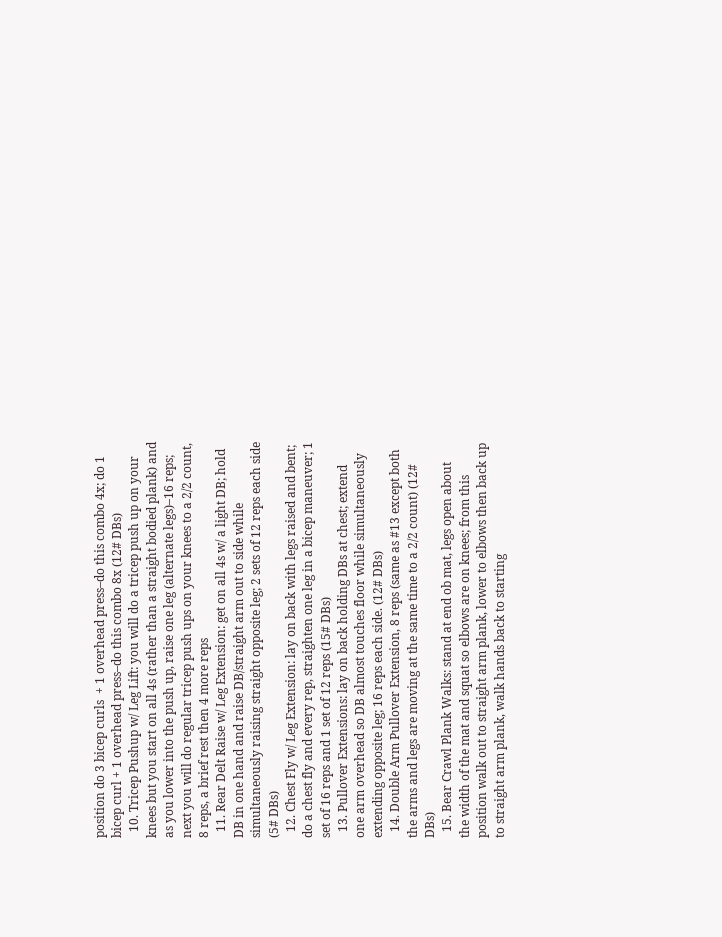position do 3 bicep curls  + 1 overhead press–do this combo 4x; do 1 bicep curl + 1 overhead press–do this combo 8x (12# DBs)
  10. Tricep Pushup w/ Leg Lift: you will do a tricep push up on your knees but you start on all 4s (rather than a straight bodied plank) and as you lower into the push up, raise one leg (alternate legs)–16 reps; next you will do regular tricep push ups on your knees to a 2/2 count, 8 reps, a brief rest then 4 more reps
  11. Rear Delt Raise w/ Leg Extension: get on all 4s w/ a light DB; hold DB in one hand and raise DB/straight arm out to side while simultaneously raising straight opposite leg; 2 sets of 12 reps each side (5# DBs)
  12. Chest Fly w/ Leg Extension: lay on back with legs raised and bent; do a chest fly and every rep, straighten one leg in a bicep maneuver; 1 set of 16 reps and 1 set of 12 reps (15# DBs)
  13. Pullover Extensions: lay on back holding DBs at chest; extend one arm overhead so DB almost touches floor while simultaneously extending opposite leg; 16 reps each side. (12# DBs)
  14. Double Arm Pullover Extension, 8 reps (same as #13 except both the arms and legs are moving at the same time to a 2/2 count) (12# DBs)
  15. Bear Crawl Plank Walks: stand at end ob mat, legs open about the width of the mat and squat so elbows are on knees; from this position walk out to straight arm plank, lower to elbows then back up to straight arm plank, walk hands back to starting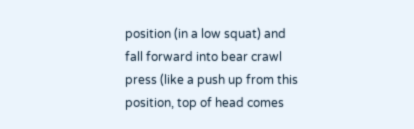position (in a low squat) and fall forward into bear crawl press (like a push up from this position, top of head comes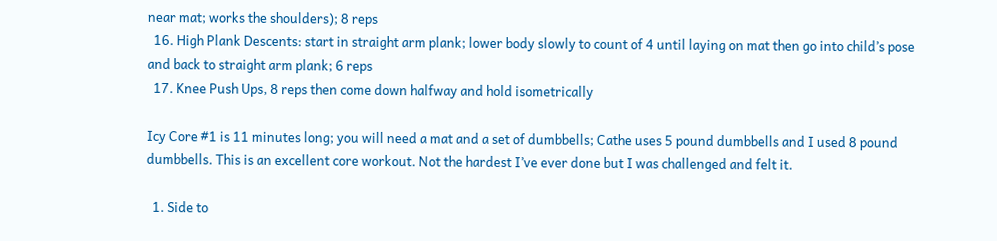near mat; works the shoulders); 8 reps
  16. High Plank Descents: start in straight arm plank; lower body slowly to count of 4 until laying on mat then go into child’s pose and back to straight arm plank; 6 reps
  17. Knee Push Ups, 8 reps then come down halfway and hold isometrically

Icy Core #1 is 11 minutes long; you will need a mat and a set of dumbbells; Cathe uses 5 pound dumbbells and I used 8 pound dumbbells. This is an excellent core workout. Not the hardest I’ve ever done but I was challenged and felt it.

  1. Side to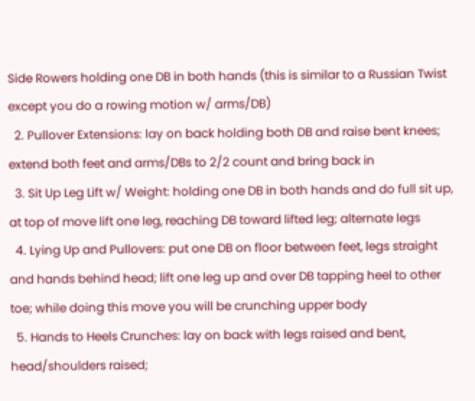Side Rowers holding one DB in both hands (this is similar to a Russian Twist except you do a rowing motion w/ arms/DB)
  2. Pullover Extensions: lay on back holding both DB and raise bent knees; extend both feet and arms/DBs to 2/2 count and bring back in
  3. Sit Up Leg Lift w/ Weight: holding one DB in both hands and do full sit up, at top of move lift one leg, reaching DB toward lifted leg; alternate legs
  4. Lying Up and Pullovers: put one DB on floor between feet, legs straight and hands behind head; lift one leg up and over DB tapping heel to other toe; while doing this move you will be crunching upper body
  5. Hands to Heels Crunches: lay on back with legs raised and bent, head/shoulders raised;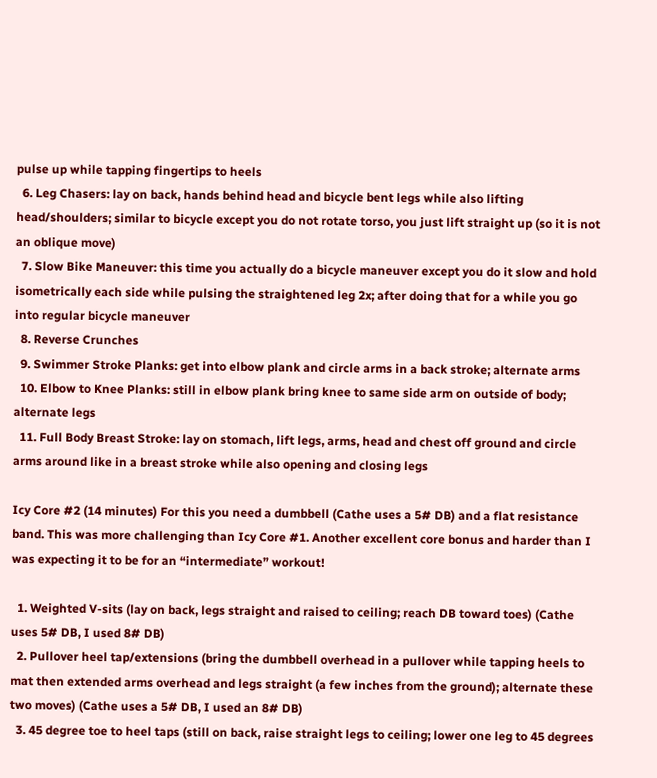pulse up while tapping fingertips to heels
  6. Leg Chasers: lay on back, hands behind head and bicycle bent legs while also lifting head/shoulders; similar to bicycle except you do not rotate torso, you just lift straight up (so it is not an oblique move)
  7. Slow Bike Maneuver: this time you actually do a bicycle maneuver except you do it slow and hold isometrically each side while pulsing the straightened leg 2x; after doing that for a while you go into regular bicycle maneuver
  8. Reverse Crunches
  9. Swimmer Stroke Planks: get into elbow plank and circle arms in a back stroke; alternate arms
  10. Elbow to Knee Planks: still in elbow plank bring knee to same side arm on outside of body; alternate legs
  11. Full Body Breast Stroke: lay on stomach, lift legs, arms, head and chest off ground and circle arms around like in a breast stroke while also opening and closing legs

Icy Core #2 (14 minutes) For this you need a dumbbell (Cathe uses a 5# DB) and a flat resistance band. This was more challenging than Icy Core #1. Another excellent core bonus and harder than I was expecting it to be for an “intermediate” workout!

  1. Weighted V-sits (lay on back, legs straight and raised to ceiling; reach DB toward toes) (Cathe uses 5# DB, I used 8# DB)
  2. Pullover heel tap/extensions (bring the dumbbell overhead in a pullover while tapping heels to mat then extended arms overhead and legs straight (a few inches from the ground); alternate these two moves) (Cathe uses a 5# DB, I used an 8# DB)
  3. 45 degree toe to heel taps (still on back, raise straight legs to ceiling; lower one leg to 45 degrees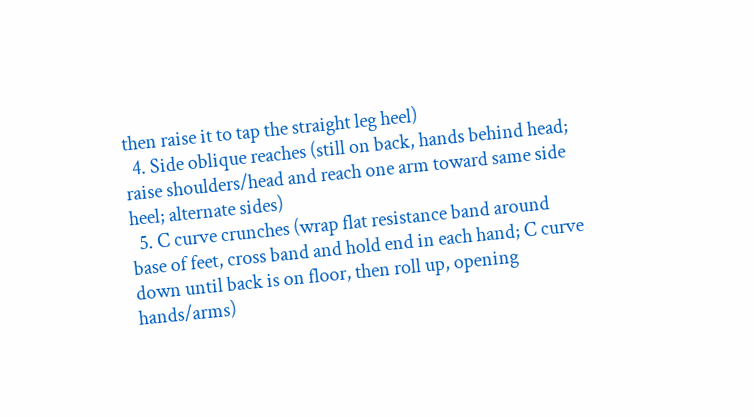then raise it to tap the straight leg heel)
  4. Side oblique reaches (still on back, hands behind head; raise shoulders/head and reach one arm toward same side heel; alternate sides)
  5. C curve crunches (wrap flat resistance band around base of feet, cross band and hold end in each hand; C curve down until back is on floor, then roll up, opening hands/arms)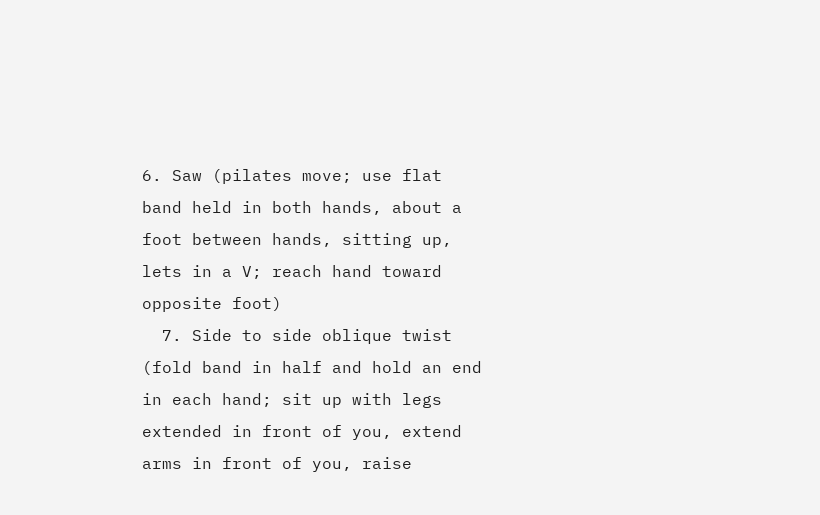6. Saw (pilates move; use flat band held in both hands, about a foot between hands, sitting up, lets in a V; reach hand toward opposite foot)
  7. Side to side oblique twist (fold band in half and hold an end in each hand; sit up with legs extended in front of you, extend arms in front of you, raise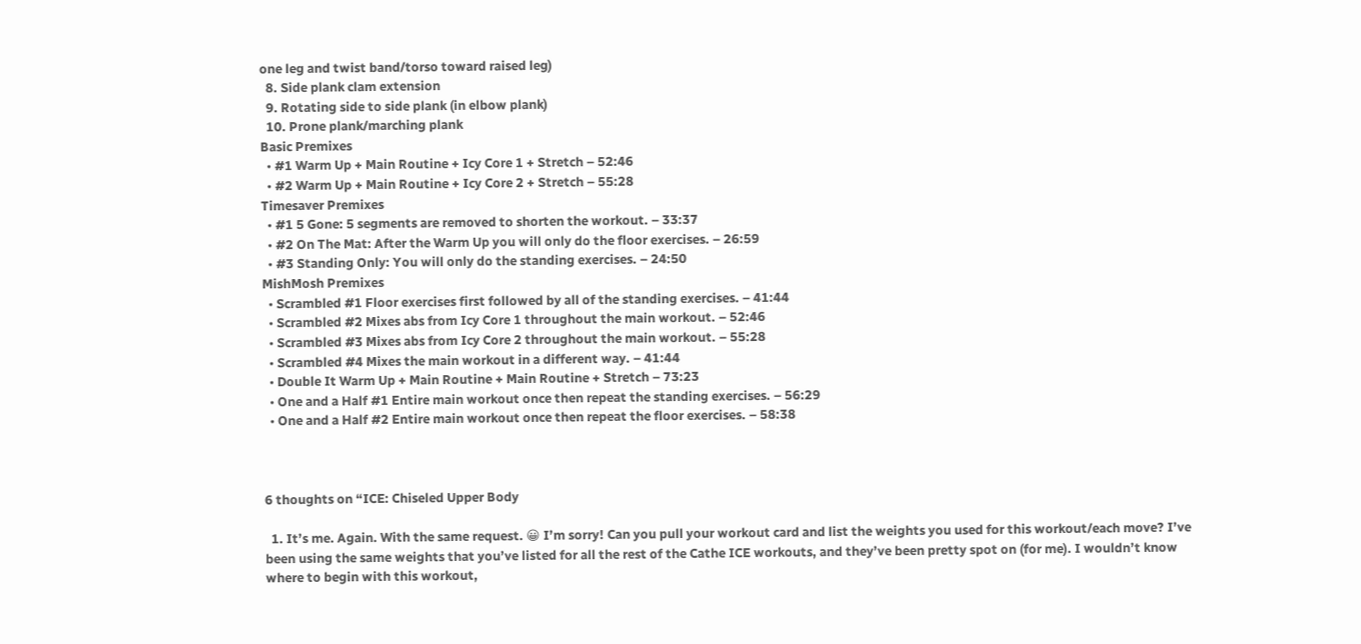one leg and twist band/torso toward raised leg)
  8. Side plank clam extension
  9. Rotating side to side plank (in elbow plank)
  10. Prone plank/marching plank
Basic Premixes
  • #1 Warm Up + Main Routine + Icy Core 1 + Stretch – 52:46
  • #2 Warm Up + Main Routine + Icy Core 2 + Stretch – 55:28
Timesaver Premixes
  • #1 5 Gone: 5 segments are removed to shorten the workout. – 33:37
  • #2 On The Mat: After the Warm Up you will only do the floor exercises. – 26:59
  • #3 Standing Only: You will only do the standing exercises. – 24:50
MishMosh Premixes
  • Scrambled #1 Floor exercises first followed by all of the standing exercises. – 41:44
  • Scrambled #2 Mixes abs from Icy Core 1 throughout the main workout. – 52:46
  • Scrambled #3 Mixes abs from Icy Core 2 throughout the main workout. – 55:28
  • Scrambled #4 Mixes the main workout in a different way. – 41:44
  • Double It Warm Up + Main Routine + Main Routine + Stretch – 73:23
  • One and a Half #1 Entire main workout once then repeat the standing exercises. – 56:29
  • One and a Half #2 Entire main workout once then repeat the floor exercises. – 58:38



6 thoughts on “ICE: Chiseled Upper Body

  1. It’s me. Again. With the same request. 😀 I’m sorry! Can you pull your workout card and list the weights you used for this workout/each move? I’ve been using the same weights that you’ve listed for all the rest of the Cathe ICE workouts, and they’ve been pretty spot on (for me). I wouldn’t know where to begin with this workout,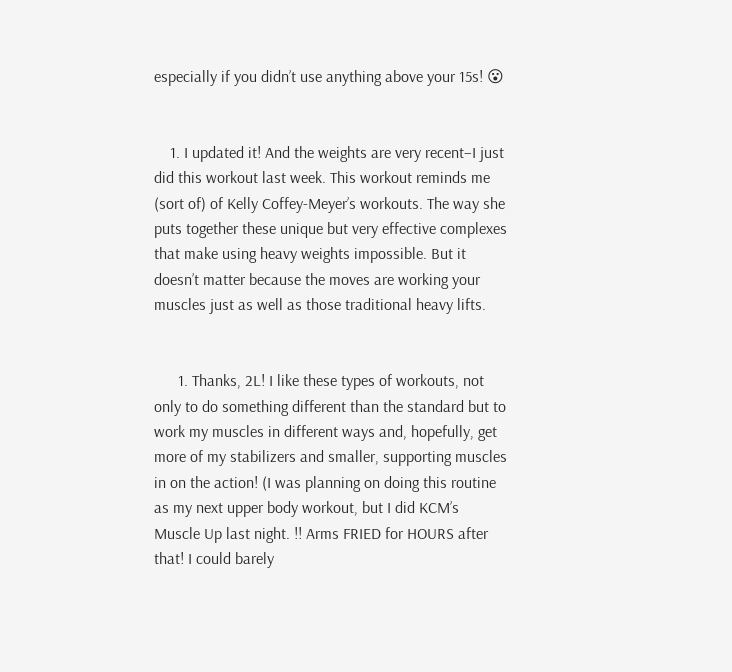especially if you didn’t use anything above your 15s! 😮


    1. I updated it! And the weights are very recent–I just did this workout last week. This workout reminds me (sort of) of Kelly Coffey-Meyer’s workouts. The way she puts together these unique but very effective complexes that make using heavy weights impossible. But it doesn’t matter because the moves are working your muscles just as well as those traditional heavy lifts.


      1. Thanks, 2L! I like these types of workouts, not only to do something different than the standard but to work my muscles in different ways and, hopefully, get more of my stabilizers and smaller, supporting muscles in on the action! (I was planning on doing this routine as my next upper body workout, but I did KCM’s Muscle Up last night. !! Arms FRIED for HOURS after that! I could barely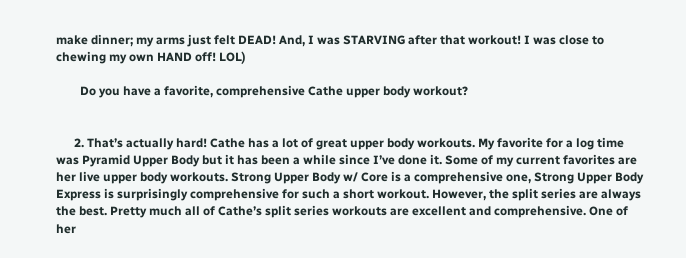make dinner; my arms just felt DEAD! And, I was STARVING after that workout! I was close to chewing my own HAND off! LOL)

        Do you have a favorite, comprehensive Cathe upper body workout?


      2. That’s actually hard! Cathe has a lot of great upper body workouts. My favorite for a log time was Pyramid Upper Body but it has been a while since I’ve done it. Some of my current favorites are her live upper body workouts. Strong Upper Body w/ Core is a comprehensive one, Strong Upper Body Express is surprisingly comprehensive for such a short workout. However, the split series are always the best. Pretty much all of Cathe’s split series workouts are excellent and comprehensive. One of her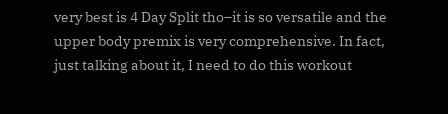very best is 4 Day Split tho–it is so versatile and the upper body premix is very comprehensive. In fact, just talking about it, I need to do this workout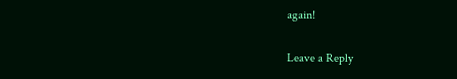again!


Leave a Reply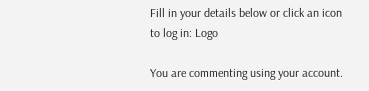Fill in your details below or click an icon to log in: Logo

You are commenting using your account.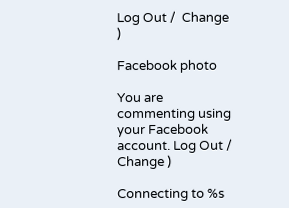Log Out /  Change )

Facebook photo

You are commenting using your Facebook account. Log Out /  Change )

Connecting to %s